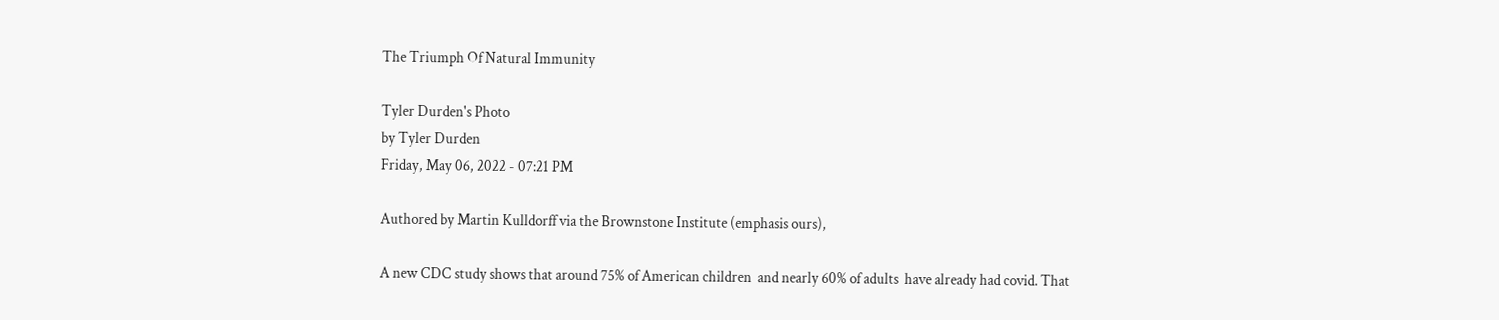The Triumph Of Natural Immunity

Tyler Durden's Photo
by Tyler Durden
Friday, May 06, 2022 - 07:21 PM

Authored by Martin Kulldorff via the Brownstone Institute (emphasis ours),

A new CDC study shows that around 75% of American children  and nearly 60% of adults  have already had covid. That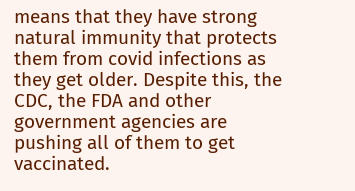means that they have strong natural immunity that protects them from covid infections as they get older. Despite this, the CDC, the FDA and other government agencies are pushing all of them to get vaccinated.